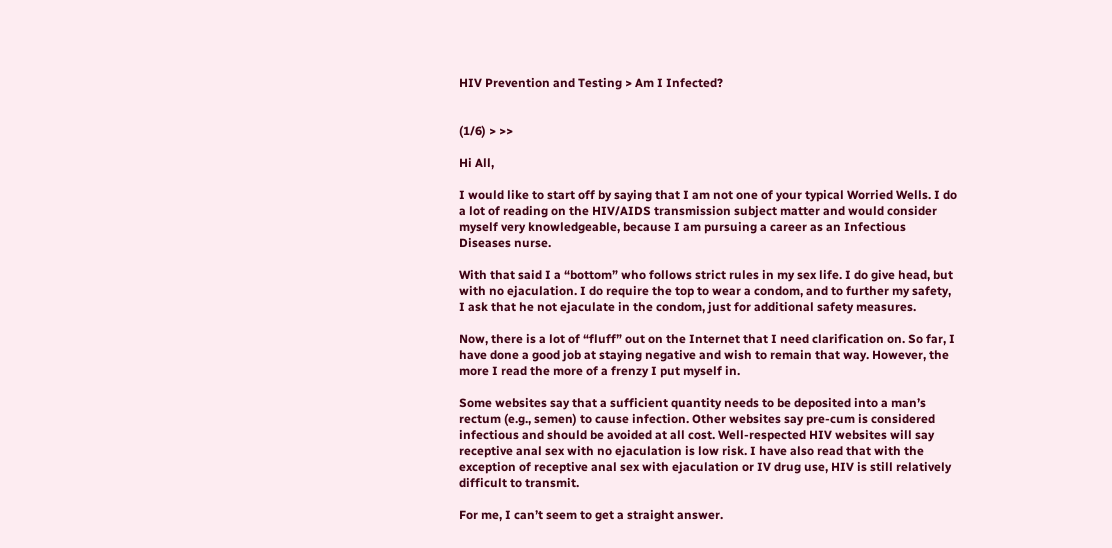HIV Prevention and Testing > Am I Infected?


(1/6) > >>

Hi All,

I would like to start off by saying that I am not one of your typical Worried Wells. I do a lot of reading on the HIV/AIDS transmission subject matter and would consider myself very knowledgeable, because I am pursuing a career as an Infectious Diseases nurse.

With that said I a “bottom” who follows strict rules in my sex life. I do give head, but with no ejaculation. I do require the top to wear a condom, and to further my safety, I ask that he not ejaculate in the condom, just for additional safety measures.

Now, there is a lot of “fluff” out on the Internet that I need clarification on. So far, I have done a good job at staying negative and wish to remain that way. However, the more I read the more of a frenzy I put myself in.

Some websites say that a sufficient quantity needs to be deposited into a man’s rectum (e.g., semen) to cause infection. Other websites say pre-cum is considered infectious and should be avoided at all cost. Well-respected HIV websites will say receptive anal sex with no ejaculation is low risk. I have also read that with the exception of receptive anal sex with ejaculation or IV drug use, HIV is still relatively difficult to transmit.

For me, I can’t seem to get a straight answer.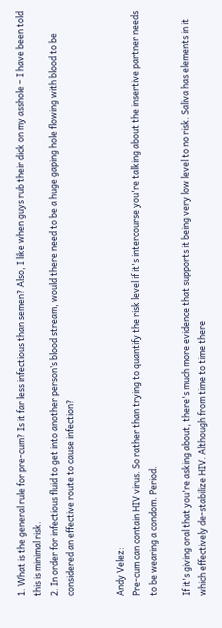1. What is the general rule for pre-cum? Is it far less infectious than semen? Also, I like when guys rub their dick on my asshole – I have been told this is minimal risk.
2. In order for infectious fluid to get into another person’s blood stream, would there need to be a huge gaping hole flowing with blood to be considered an effective route to cause infection?


Andy Velez:
Pre-cum can contain HIV virus. So rather than trying to quantify the risk level if it's intercourse you're talking about the insertive partner needs to be wearing a condom. Period.

If it's giving oral that you're asking about, there's much more evidence that supports it being very low level to no risk. Saliva has elements in it which effectively de-stabilize HIV. Although from time to time there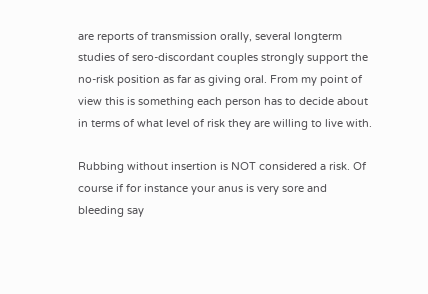are reports of transmission orally, several longterm studies of sero-discordant couples strongly support the no-risk position as far as giving oral. From my point of view this is something each person has to decide about in terms of what level of risk they are willing to live with.

Rubbing without insertion is NOT considered a risk. Of course if for instance your anus is very sore and bleeding say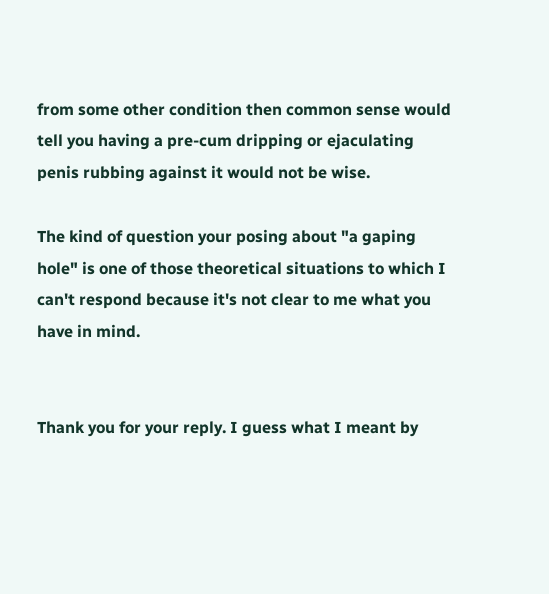from some other condition then common sense would tell you having a pre-cum dripping or ejaculating penis rubbing against it would not be wise.

The kind of question your posing about "a gaping hole" is one of those theoretical situations to which I can't respond because it's not clear to me what you have in mind.


Thank you for your reply. I guess what I meant by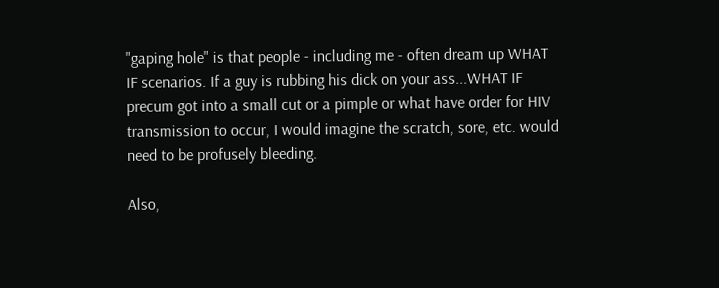"gaping hole" is that people - including me - often dream up WHAT IF scenarios. If a guy is rubbing his dick on your ass...WHAT IF precum got into a small cut or a pimple or what have order for HIV transmission to occur, I would imagine the scratch, sore, etc. would need to be profusely bleeding.

Also,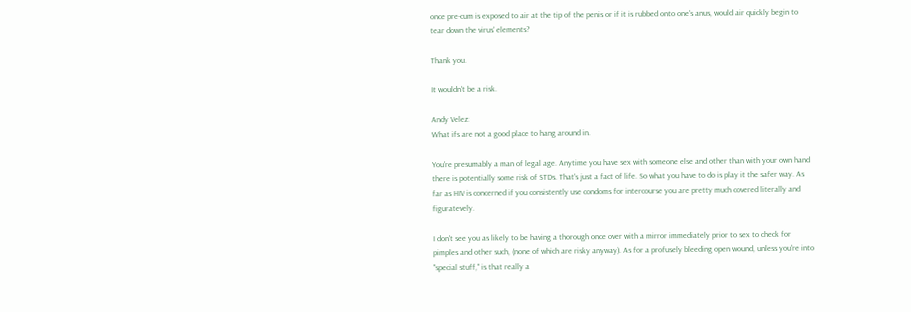once pre-cum is exposed to air at the tip of the penis or if it is rubbed onto one's anus, would air quickly begin to tear down the virus' elements?

Thank you.

It wouldn't be a risk.

Andy Velez:
What ifs are not a good place to hang around in.

You're presumably a man of legal age. Anytime you have sex with someone else and other than with your own hand there is potentially some risk of STDs. That's just a fact of life. So what you have to do is play it the safer way. As far as HIV is concerned if you consistently use condoms for intercourse you are pretty much covered literally and figuratevely.

I don't see you as likely to be having a thorough once over with a mirror immediately prior to sex to check for pimples and other such, (none of which are risky anyway). As for a profusely bleeding open wound, unless you're into "special stuff," is that really a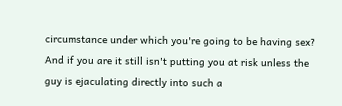circumstance under which you're going to be having sex? And if you are it still isn't putting you at risk unless the guy is ejaculating directly into such a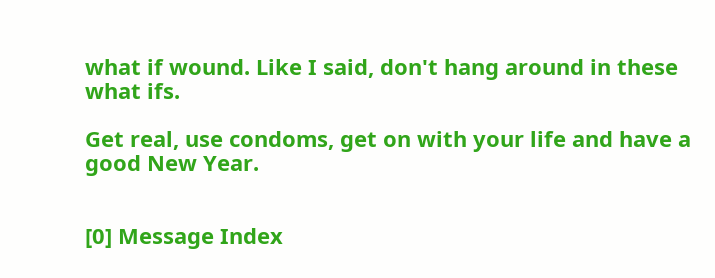what if wound. Like I said, don't hang around in these what ifs.

Get real, use condoms, get on with your life and have a good New Year.


[0] Message Index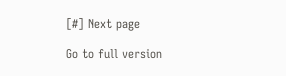[#] Next page

Go to full version